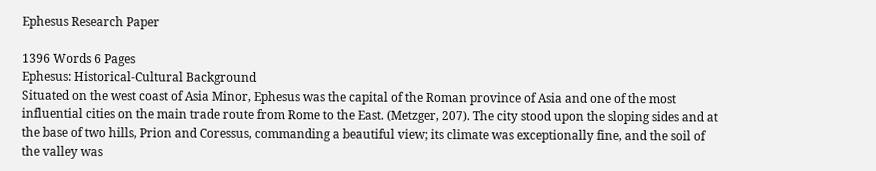Ephesus Research Paper

1396 Words 6 Pages
Ephesus: Historical-Cultural Background
Situated on the west coast of Asia Minor, Ephesus was the capital of the Roman province of Asia and one of the most influential cities on the main trade route from Rome to the East. (Metzger, 207). The city stood upon the sloping sides and at the base of two hills, Prion and Coressus, commanding a beautiful view; its climate was exceptionally fine, and the soil of the valley was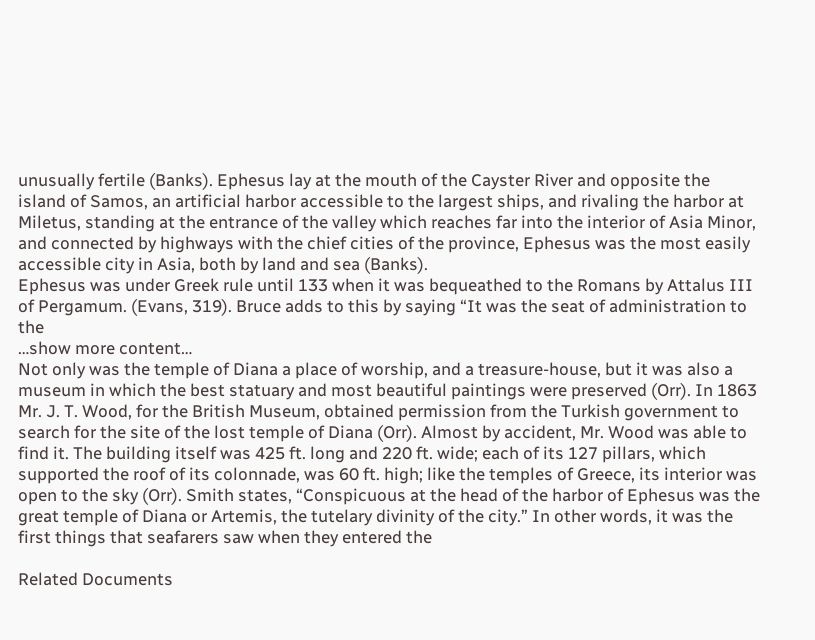unusually fertile (Banks). Ephesus lay at the mouth of the Cayster River and opposite the island of Samos, an artificial harbor accessible to the largest ships, and rivaling the harbor at Miletus, standing at the entrance of the valley which reaches far into the interior of Asia Minor, and connected by highways with the chief cities of the province, Ephesus was the most easily accessible city in Asia, both by land and sea (Banks).
Ephesus was under Greek rule until 133 when it was bequeathed to the Romans by Attalus III of Pergamum. (Evans, 319). Bruce adds to this by saying “It was the seat of administration to the
…show more content…
Not only was the temple of Diana a place of worship, and a treasure-house, but it was also a museum in which the best statuary and most beautiful paintings were preserved (Orr). In 1863 Mr. J. T. Wood, for the British Museum, obtained permission from the Turkish government to search for the site of the lost temple of Diana (Orr). Almost by accident, Mr. Wood was able to find it. The building itself was 425 ft. long and 220 ft. wide; each of its 127 pillars, which supported the roof of its colonnade, was 60 ft. high; like the temples of Greece, its interior was open to the sky (Orr). Smith states, “Conspicuous at the head of the harbor of Ephesus was the great temple of Diana or Artemis, the tutelary divinity of the city.” In other words, it was the first things that seafarers saw when they entered the

Related Documents